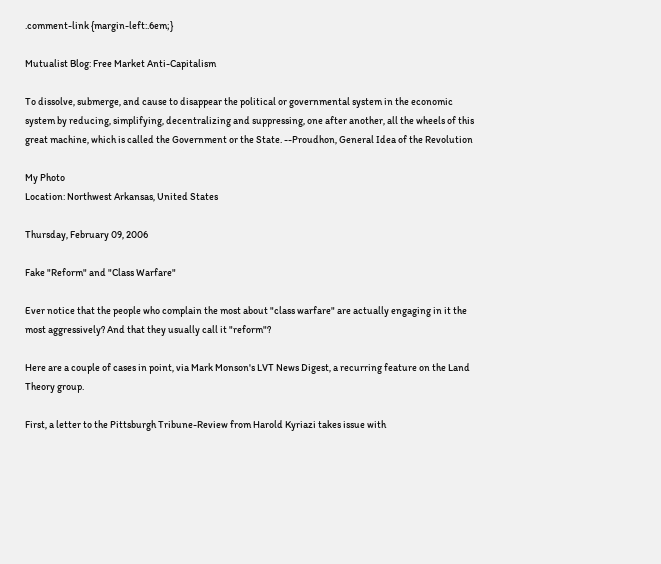.comment-link {margin-left:.6em;}

Mutualist Blog: Free Market Anti-Capitalism

To dissolve, submerge, and cause to disappear the political or governmental system in the economic system by reducing, simplifying, decentralizing and suppressing, one after another, all the wheels of this great machine, which is called the Government or the State. --Proudhon, General Idea of the Revolution

My Photo
Location: Northwest Arkansas, United States

Thursday, February 09, 2006

Fake "Reform" and "Class Warfare"

Ever notice that the people who complain the most about "class warfare" are actually engaging in it the most aggressively? And that they usually call it "reform"?

Here are a couple of cases in point, via Mark Monson's LVT News Digest, a recurring feature on the Land Theory group.

First, a letter to the Pittsburgh Tribune-Review from Harold Kyriazi takes issue with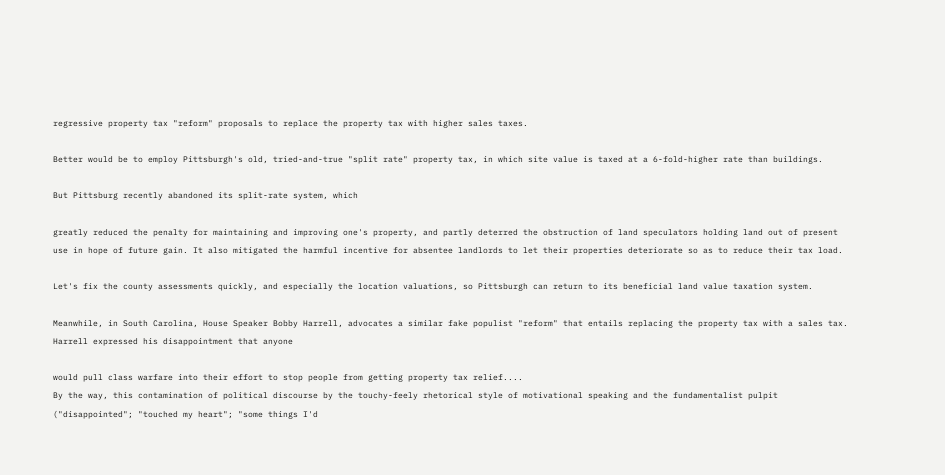regressive property tax "reform" proposals to replace the property tax with higher sales taxes.

Better would be to employ Pittsburgh's old, tried-and-true "split rate" property tax, in which site value is taxed at a 6-fold-higher rate than buildings.

But Pittsburg recently abandoned its split-rate system, which

greatly reduced the penalty for maintaining and improving one's property, and partly deterred the obstruction of land speculators holding land out of present use in hope of future gain. It also mitigated the harmful incentive for absentee landlords to let their properties deteriorate so as to reduce their tax load.

Let's fix the county assessments quickly, and especially the location valuations, so Pittsburgh can return to its beneficial land value taxation system.

Meanwhile, in South Carolina, House Speaker Bobby Harrell, advocates a similar fake populist "reform" that entails replacing the property tax with a sales tax. Harrell expressed his disappointment that anyone

would pull class warfare into their effort to stop people from getting property tax relief....
By the way, this contamination of political discourse by the touchy-feely rhetorical style of motivational speaking and the fundamentalist pulpit ("disappointed"; "touched my heart"; "some things I'd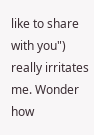like to share with you") really irritates me. Wonder how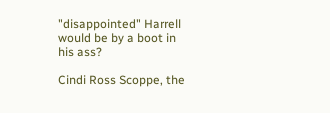"disappointed" Harrell would be by a boot in his ass?

Cindi Ross Scoppe, the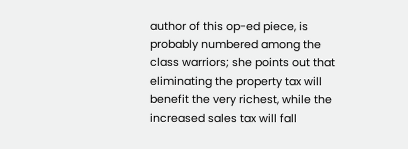author of this op-ed piece, is probably numbered among the class warriors; she points out that eliminating the property tax will benefit the very richest, while the increased sales tax will fall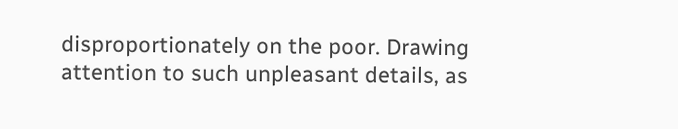disproportionately on the poor. Drawing attention to such unpleasant details, as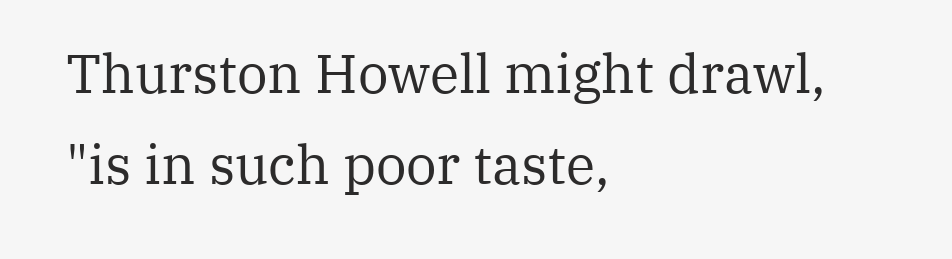Thurston Howell might drawl, "is in such poor taste,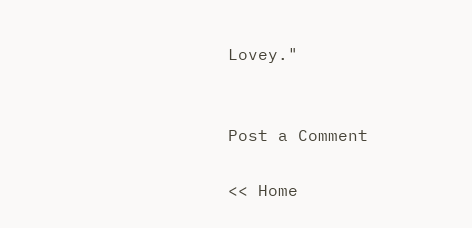Lovey."


Post a Comment

<< Home